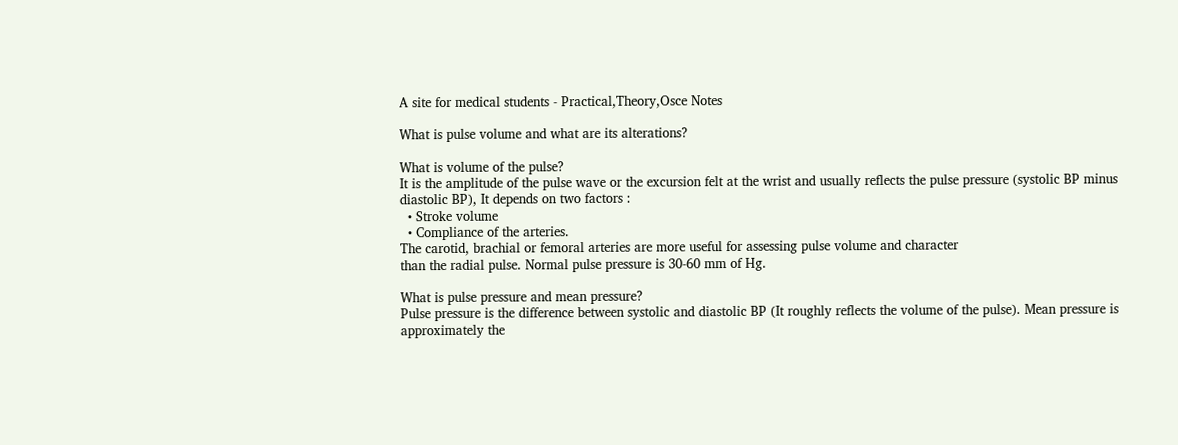A site for medical students - Practical,Theory,Osce Notes

What is pulse volume and what are its alterations?

What is volume of the pulse?
It is the amplitude of the pulse wave or the excursion felt at the wrist and usually reflects the pulse pressure (systolic BP minus diastolic BP), It depends on two factors :
  • Stroke volume
  • Compliance of the arteries.
The carotid, brachial or femoral arteries are more useful for assessing pulse volume and character
than the radial pulse. Normal pulse pressure is 30-60 mm of Hg.

What is pulse pressure and mean pressure?
Pulse pressure is the difference between systolic and diastolic BP (It roughly reflects the volume of the pulse). Mean pressure is approximately the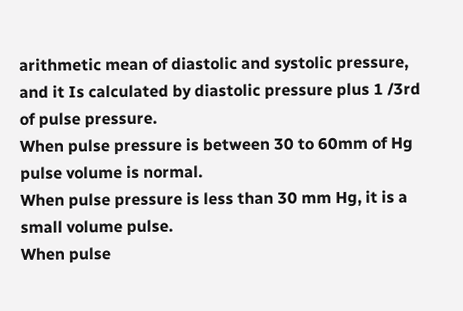arithmetic mean of diastolic and systolic pressure, and it Is calculated by diastolic pressure plus 1 /3rd of pulse pressure.
When pulse pressure is between 30 to 60mm of Hg pulse volume is normal.
When pulse pressure is less than 30 mm Hg, it is a small volume pulse.
When pulse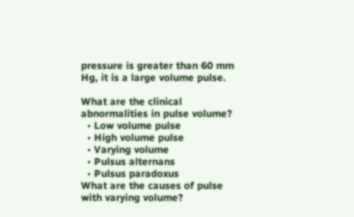pressure is greater than 60 mm Hg, it is a large volume pulse.

What are the clinical abnormalities in pulse volume?
  • Low volume pulse
  • High volume pulse
  • Varying volume
  • Pulsus alternans
  • Pulsus paradoxus
What are the causes of pulse with varying volume?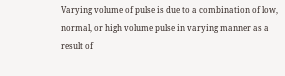Varying volume of pulse is due to a combination of low, normal, or high volume pulse in varying manner as a result of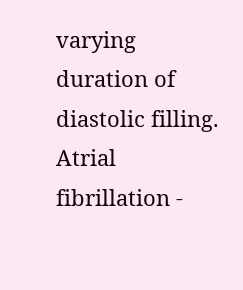varying duration of diastolic filling.
Atrial fibrillation -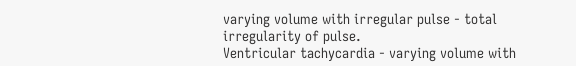varying volume with irregular pulse - total irregularity of pulse.
Ventricular tachycardia - varying volume with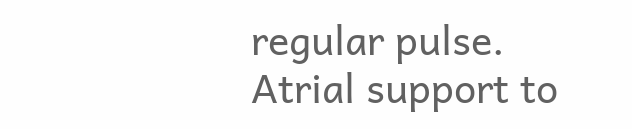regular pulse.
Atrial support to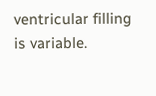ventricular filling is variable.